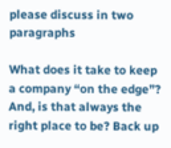please discuss in two paragraphs

What does it take to keep a company “on the edge”? And, is that always the right place to be? Back up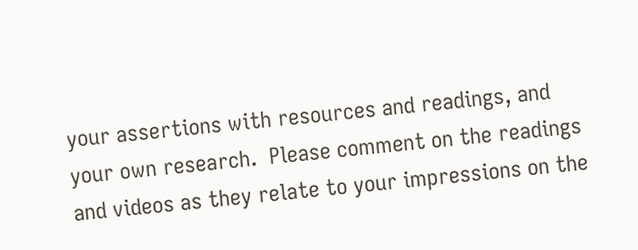your assertions with resources and readings, and your own research.  Please comment on the readings and videos as they relate to your impressions on the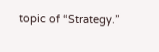topic of “Strategy.”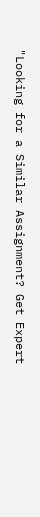"Looking for a Similar Assignment? Get Expert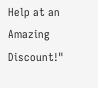Help at an Amazing Discount!"